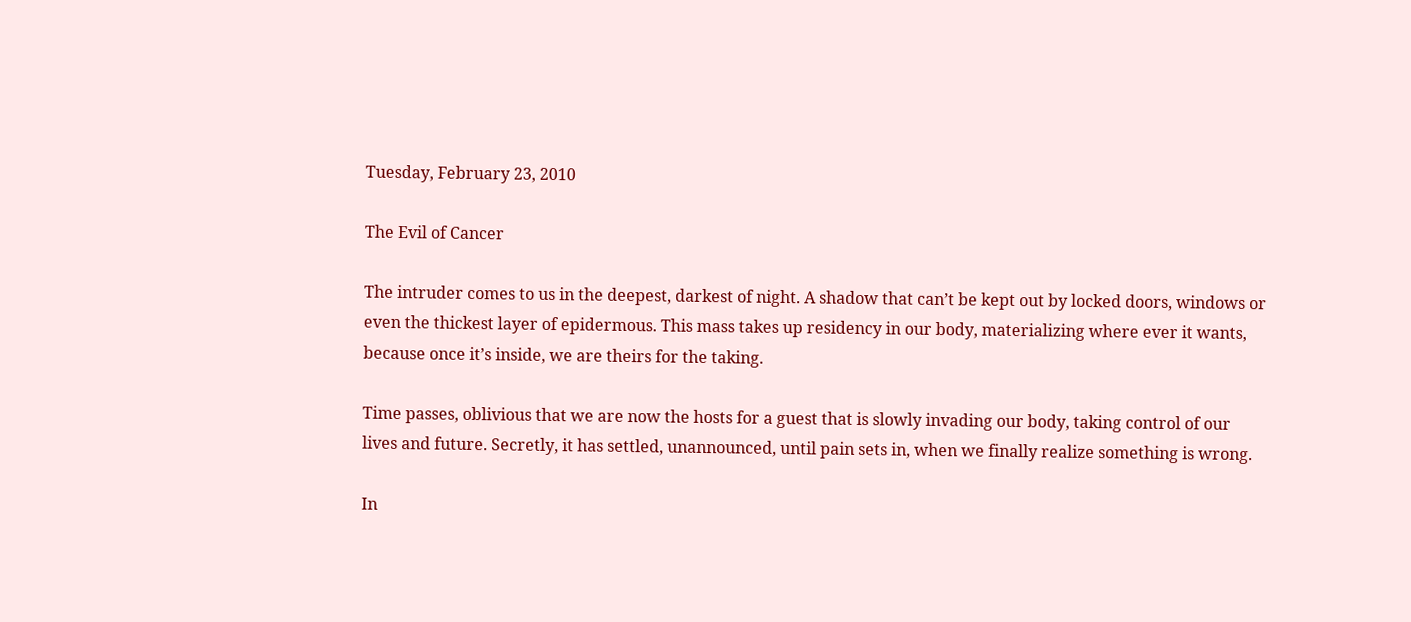Tuesday, February 23, 2010

The Evil of Cancer

The intruder comes to us in the deepest, darkest of night. A shadow that can’t be kept out by locked doors, windows or even the thickest layer of epidermous. This mass takes up residency in our body, materializing where ever it wants, because once it’s inside, we are theirs for the taking.

Time passes, oblivious that we are now the hosts for a guest that is slowly invading our body, taking control of our lives and future. Secretly, it has settled, unannounced, until pain sets in, when we finally realize something is wrong.

In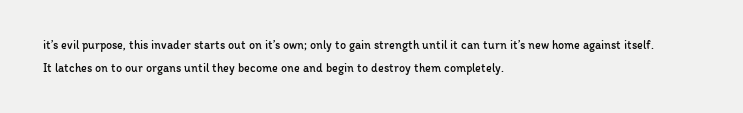it’s evil purpose, this invader starts out on it’s own; only to gain strength until it can turn it’s new home against itself. It latches on to our organs until they become one and begin to destroy them completely.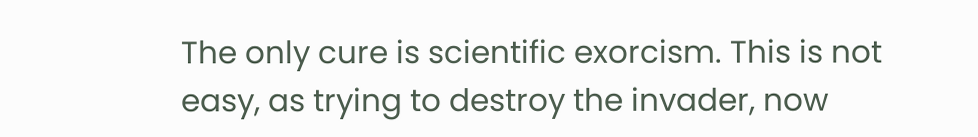The only cure is scientific exorcism. This is not easy, as trying to destroy the invader, now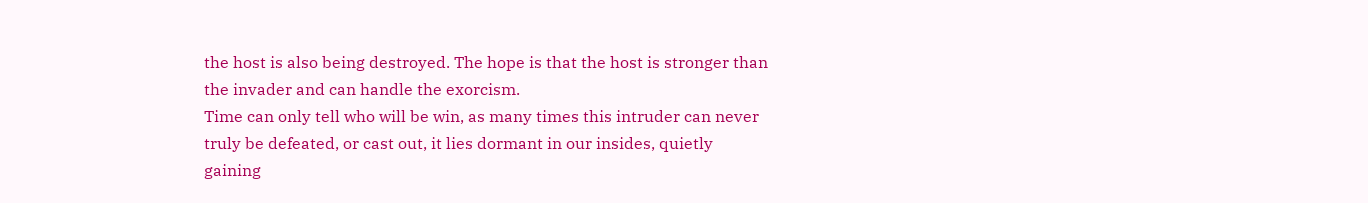the host is also being destroyed. The hope is that the host is stronger than the invader and can handle the exorcism.
Time can only tell who will be win, as many times this intruder can never truly be defeated, or cast out, it lies dormant in our insides, quietly gaining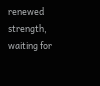renewed strength, waiting for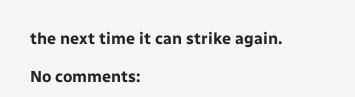the next time it can strike again.

No comments: